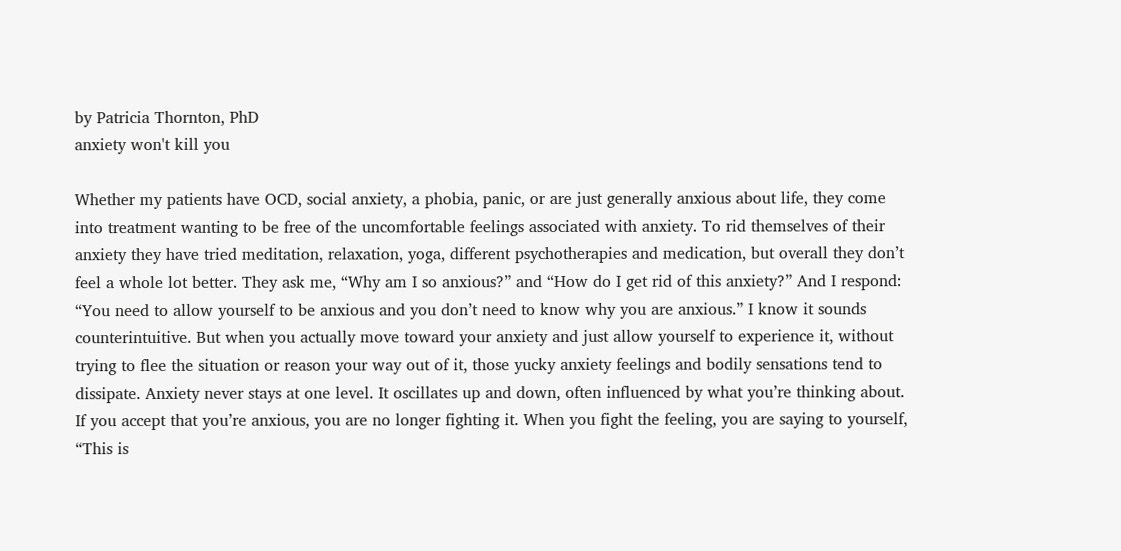by Patricia Thornton, PhD
anxiety won't kill you

Whether my patients have OCD, social anxiety, a phobia, panic, or are just generally anxious about life, they come into treatment wanting to be free of the uncomfortable feelings associated with anxiety. To rid themselves of their anxiety they have tried meditation, relaxation, yoga, different psychotherapies and medication, but overall they don’t feel a whole lot better. They ask me, “Why am I so anxious?” and “How do I get rid of this anxiety?” And I respond: “You need to allow yourself to be anxious and you don’t need to know why you are anxious.” I know it sounds counterintuitive. But when you actually move toward your anxiety and just allow yourself to experience it, without trying to flee the situation or reason your way out of it, those yucky anxiety feelings and bodily sensations tend to dissipate. Anxiety never stays at one level. It oscillates up and down, often influenced by what you’re thinking about. If you accept that you’re anxious, you are no longer fighting it. When you fight the feeling, you are saying to yourself, “This is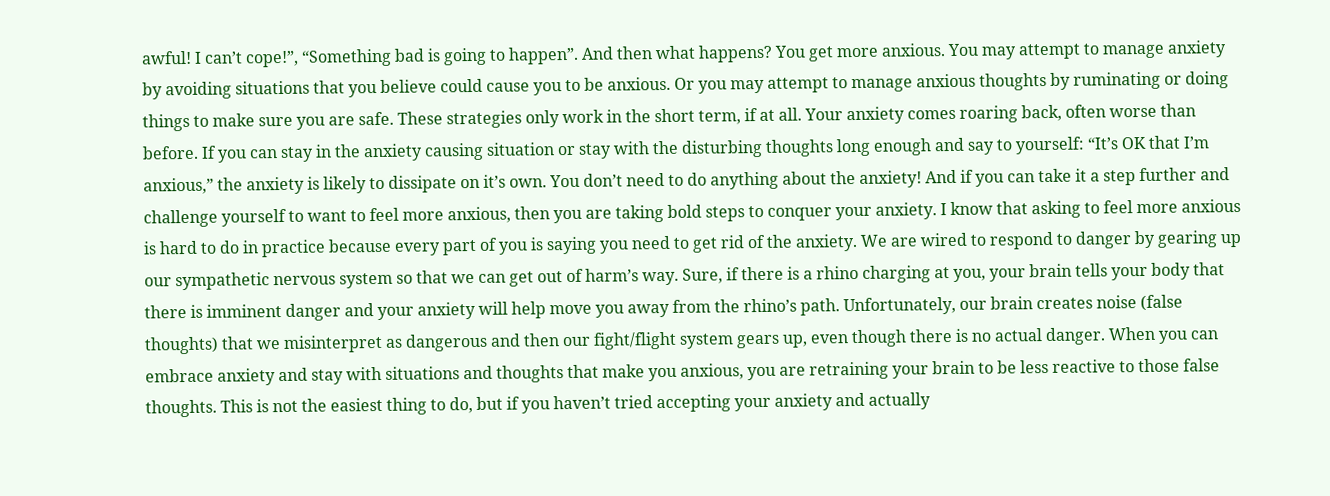awful! I can’t cope!”, “Something bad is going to happen”. And then what happens? You get more anxious. You may attempt to manage anxiety by avoiding situations that you believe could cause you to be anxious. Or you may attempt to manage anxious thoughts by ruminating or doing things to make sure you are safe. These strategies only work in the short term, if at all. Your anxiety comes roaring back, often worse than before. If you can stay in the anxiety causing situation or stay with the disturbing thoughts long enough and say to yourself: “It’s OK that I’m anxious,” the anxiety is likely to dissipate on it’s own. You don’t need to do anything about the anxiety! And if you can take it a step further and challenge yourself to want to feel more anxious, then you are taking bold steps to conquer your anxiety. I know that asking to feel more anxious is hard to do in practice because every part of you is saying you need to get rid of the anxiety. We are wired to respond to danger by gearing up our sympathetic nervous system so that we can get out of harm’s way. Sure, if there is a rhino charging at you, your brain tells your body that there is imminent danger and your anxiety will help move you away from the rhino’s path. Unfortunately, our brain creates noise (false thoughts) that we misinterpret as dangerous and then our fight/flight system gears up, even though there is no actual danger. When you can embrace anxiety and stay with situations and thoughts that make you anxious, you are retraining your brain to be less reactive to those false thoughts. This is not the easiest thing to do, but if you haven’t tried accepting your anxiety and actually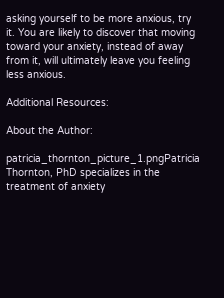asking yourself to be more anxious, try it. You are likely to discover that moving toward your anxiety, instead of away from it, will ultimately leave you feeling less anxious.

Additional Resources:

About the Author:

patricia_thornton_picture_1.pngPatricia Thornton, PhD specializes in the treatment of anxiety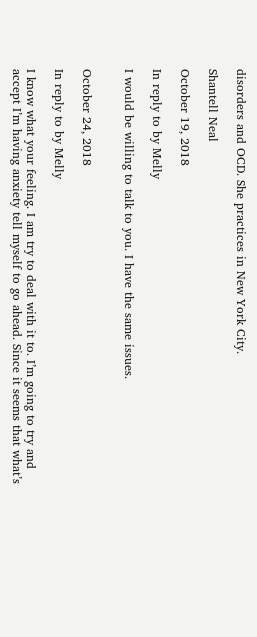disorders and OCD. She practices in New York City.

Shantell Neal

October 19, 2018

In reply to by Melly

I would be willing to talk to you. I have the same issues.


October 24, 2018

In reply to by Melly

I know what your feeling. I am try to deal with it to. I’m going to try and accept I’m having anxiety tell myself to go ahead. Since it seems that what’s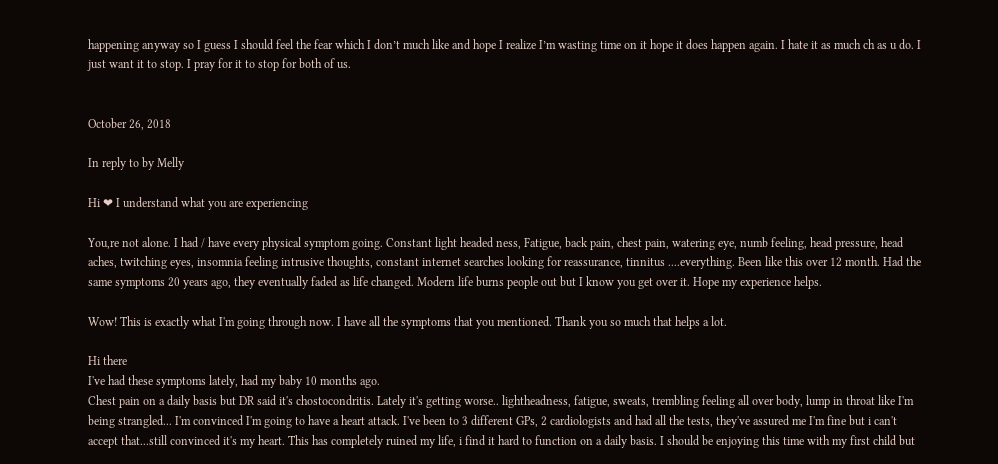happening anyway so I guess I should feel the fear which I don’t much like and hope I realize I’m wasting time on it hope it does happen again. I hate it as much ch as u do. I just want it to stop. I pray for it to stop for both of us.


October 26, 2018

In reply to by Melly

Hi ❤ I understand what you are experiencing

You,re not alone. I had / have every physical symptom going. Constant light headed ness, Fatigue, back pain, chest pain, watering eye, numb feeling, head pressure, head aches, twitching eyes, insomnia feeling intrusive thoughts, constant internet searches looking for reassurance, tinnitus ....everything. Been like this over 12 month. Had the same symptoms 20 years ago, they eventually faded as life changed. Modern life burns people out but I know you get over it. Hope my experience helps.

Wow! This is exactly what I'm going through now. I have all the symptoms that you mentioned. Thank you so much that helps a lot.

Hi there
I've had these symptoms lately, had my baby 10 months ago.
Chest pain on a daily basis but DR said it's chostocondritis. Lately it's getting worse.. lightheadness, fatigue, sweats, trembling feeling all over body, lump in throat like I'm being strangled... I'm convinced I'm going to have a heart attack. I've been to 3 different GPs, 2 cardiologists and had all the tests, they've assured me I'm fine but i can't accept that...still convinced it's my heart. This has completely ruined my life, i find it hard to function on a daily basis. I should be enjoying this time with my first child but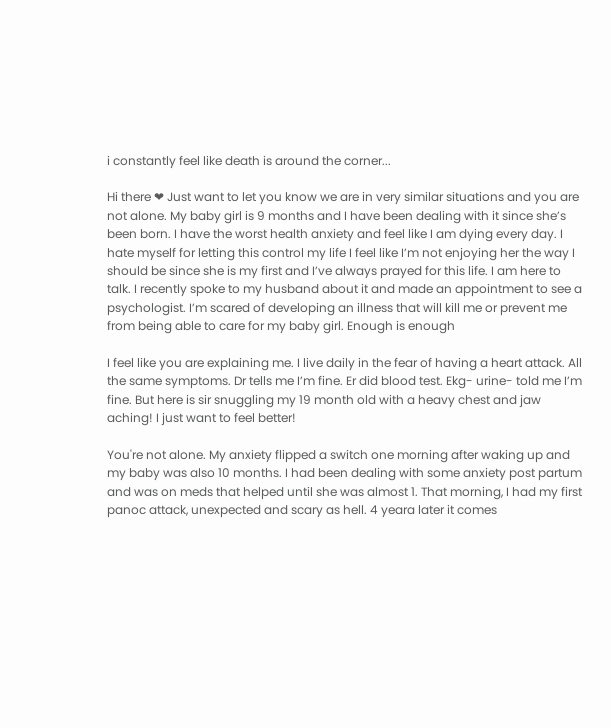i constantly feel like death is around the corner...

Hi there ❤ Just want to let you know we are in very similar situations and you are not alone. My baby girl is 9 months and I have been dealing with it since she’s been born. I have the worst health anxiety and feel like I am dying every day. I hate myself for letting this control my life I feel like I’m not enjoying her the way I should be since she is my first and I’ve always prayed for this life. I am here to talk. I recently spoke to my husband about it and made an appointment to see a psychologist. I’m scared of developing an illness that will kill me or prevent me from being able to care for my baby girl. Enough is enough

I feel like you are explaining me. I live daily in the fear of having a heart attack. All the same symptoms. Dr tells me I’m fine. Er did blood test. Ekg- urine- told me I’m fine. But here is sir snuggling my 19 month old with a heavy chest and jaw aching! I just want to feel better!

You're not alone. My anxiety flipped a switch one morning after waking up and my baby was also 10 months. I had been dealing with some anxiety post partum and was on meds that helped until she was almost 1. That morning, I had my first panoc attack, unexpected and scary as hell. 4 yeara later it comes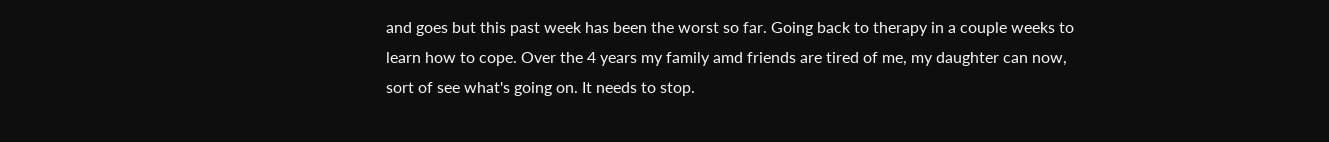and goes but this past week has been the worst so far. Going back to therapy in a couple weeks to learn how to cope. Over the 4 years my family amd friends are tired of me, my daughter can now, sort of see what's going on. It needs to stop.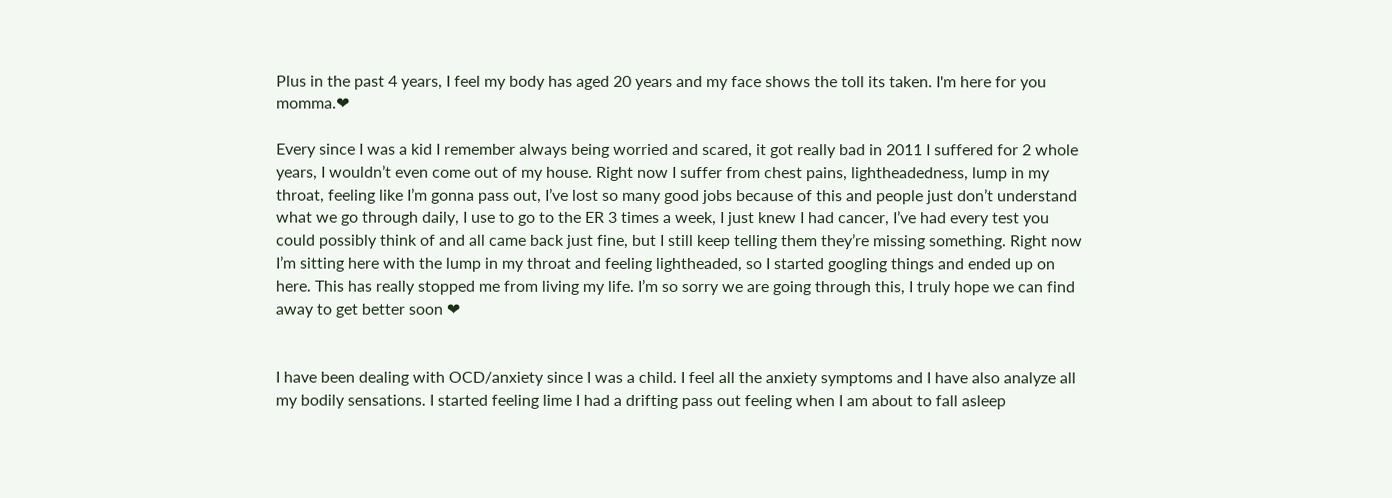Plus in the past 4 years, I feel my body has aged 20 years and my face shows the toll its taken. I'm here for you momma.❤

Every since I was a kid I remember always being worried and scared, it got really bad in 2011 I suffered for 2 whole years, I wouldn’t even come out of my house. Right now I suffer from chest pains, lightheadedness, lump in my throat, feeling like I’m gonna pass out, I’ve lost so many good jobs because of this and people just don’t understand what we go through daily, I use to go to the ER 3 times a week, I just knew I had cancer, I’ve had every test you could possibly think of and all came back just fine, but I still keep telling them they’re missing something. Right now I’m sitting here with the lump in my throat and feeling lightheaded, so I started googling things and ended up on here. This has really stopped me from living my life. I’m so sorry we are going through this, I truly hope we can find away to get better soon ❤


I have been dealing with OCD/anxiety since I was a child. I feel all the anxiety symptoms and I have also analyze all my bodily sensations. I started feeling lime I had a drifting pass out feeling when I am about to fall asleep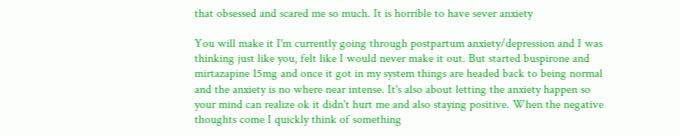that obsessed and scared me so much. It is horrible to have sever anxiety

You will make it I'm currently going through postpartum anxiety/depression and I was thinking just like you, felt like I would never make it out. But started buspirone and mirtazapine 15mg and once it got in my system things are headed back to being normal and the anxiety is no where near intense. It's also about letting the anxiety happen so your mind can realize ok it didn't hurt me and also staying positive. When the negative thoughts come I quickly think of something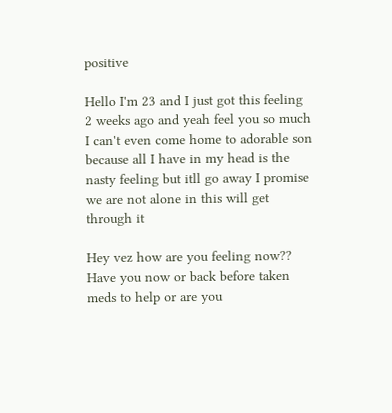positive

Hello I'm 23 and I just got this feeling 2 weeks ago and yeah feel you so much I can't even come home to adorable son because all I have in my head is the nasty feeling but itll go away I promise we are not alone in this will get through it

Hey vez how are you feeling now?? Have you now or back before taken meds to help or are you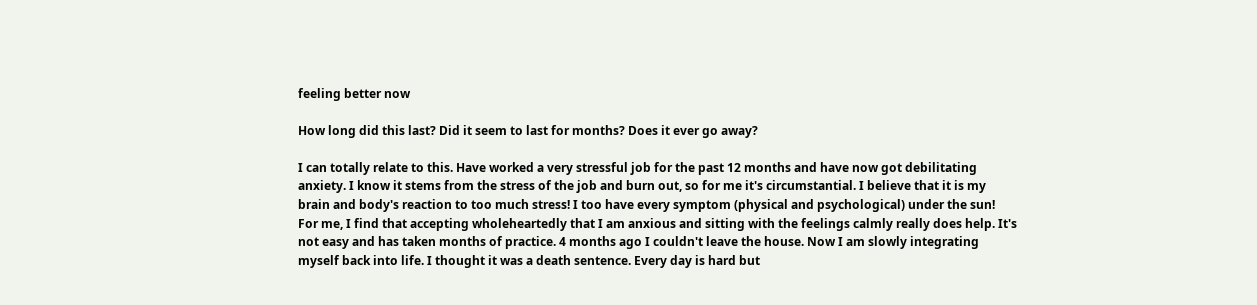feeling better now

How long did this last? Did it seem to last for months? Does it ever go away?

I can totally relate to this. Have worked a very stressful job for the past 12 months and have now got debilitating anxiety. I know it stems from the stress of the job and burn out, so for me it's circumstantial. I believe that it is my brain and body's reaction to too much stress! I too have every symptom (physical and psychological) under the sun! For me, I find that accepting wholeheartedly that I am anxious and sitting with the feelings calmly really does help. It's not easy and has taken months of practice. 4 months ago I couldn't leave the house. Now I am slowly integrating myself back into life. I thought it was a death sentence. Every day is hard but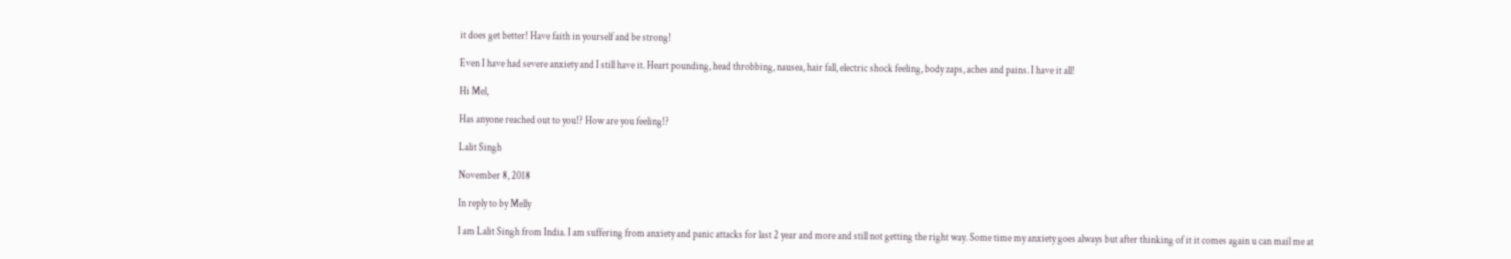it does get better! Have faith in yourself and be strong!

Even I have had severe anxiety and I still have it. Heart pounding, head throbbing, nausea, hair fall, electric shock feeling, body zaps, aches and pains. I have it all!

Hi Mel,

Has anyone reached out to you!? How are you feeling!?

Lalit Singh

November 8, 2018

In reply to by Melly

I am Lalit Singh from India. I am suffering from anxiety and panic attacks for last 2 year and more and still not getting the right way. Some time my anxiety goes always but after thinking of it it comes again u can mail me at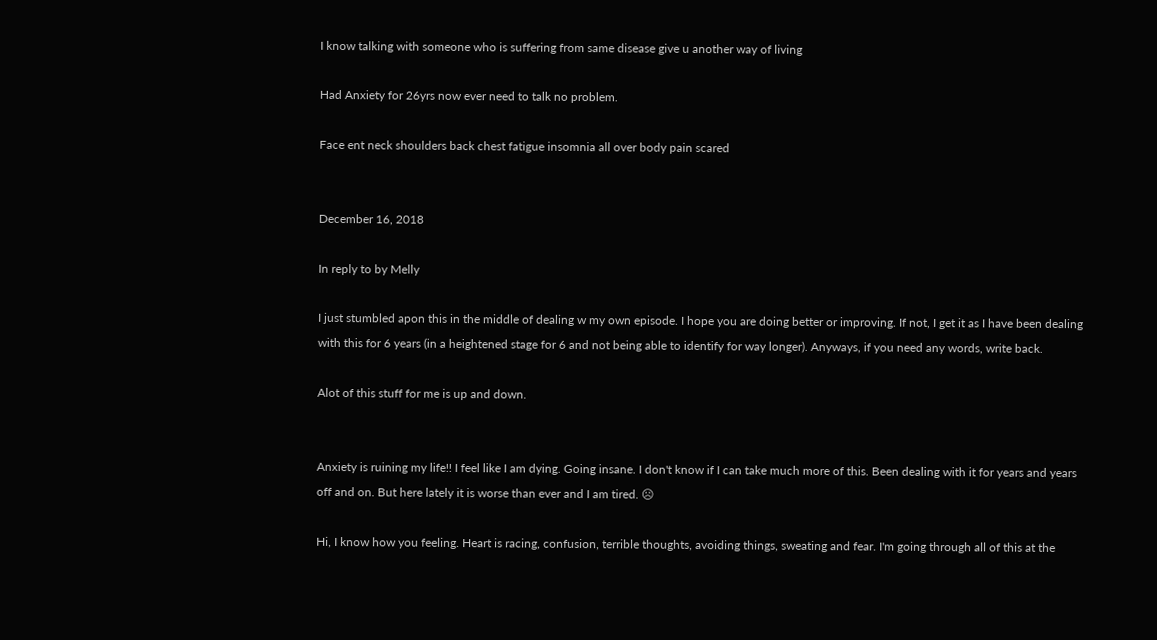I know talking with someone who is suffering from same disease give u another way of living

Had Anxiety for 26yrs now ever need to talk no problem.

Face ent neck shoulders back chest fatigue insomnia all over body pain scared


December 16, 2018

In reply to by Melly

I just stumbled apon this in the middle of dealing w my own episode. I hope you are doing better or improving. If not, I get it as I have been dealing with this for 6 years (in a heightened stage for 6 and not being able to identify for way longer). Anyways, if you need any words, write back.

Alot of this stuff for me is up and down.


Anxiety is ruining my life!! I feel like I am dying. Going insane. I don't know if I can take much more of this. Been dealing with it for years and years off and on. But here lately it is worse than ever and I am tired. ☹

Hi, I know how you feeling. Heart is racing, confusion, terrible thoughts, avoiding things, sweating and fear. I'm going through all of this at the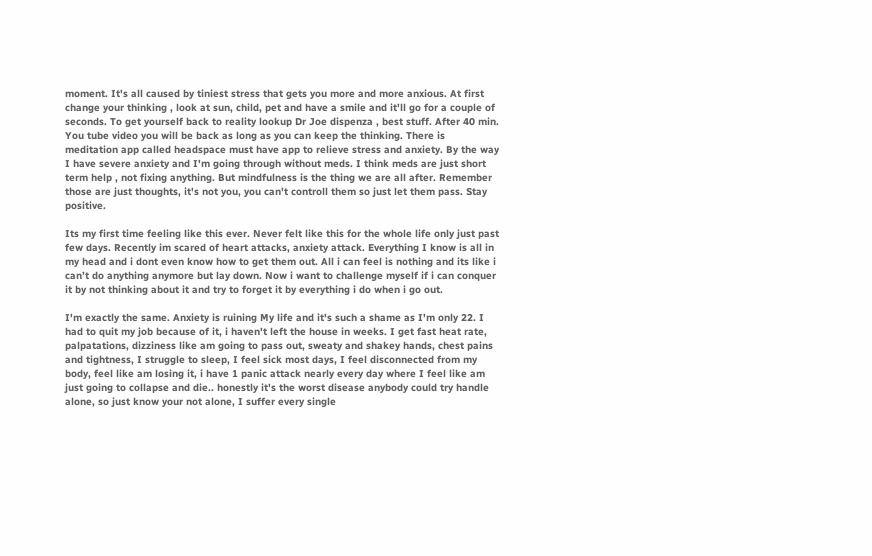moment. It's all caused by tiniest stress that gets you more and more anxious. At first change your thinking , look at sun, child, pet and have a smile and it'll go for a couple of seconds. To get yourself back to reality lookup Dr Joe dispenza , best stuff. After 40 min. You tube video you will be back as long as you can keep the thinking. There is meditation app called headspace must have app to relieve stress and anxiety. By the way I have severe anxiety and I'm going through without meds. I think meds are just short term help , not fixing anything. But mindfulness is the thing we are all after. Remember those are just thoughts, it's not you, you can't controll them so just let them pass. Stay positive.

Its my first time feeling like this ever. Never felt like this for the whole life only just past few days. Recently im scared of heart attacks, anxiety attack. Everything I know is all in my head and i dont even know how to get them out. All i can feel is nothing and its like i can’t do anything anymore but lay down. Now i want to challenge myself if i can conquer it by not thinking about it and try to forget it by everything i do when i go out.

I'm exactly the same. Anxiety is ruining My life and it's such a shame as I'm only 22. I had to quit my job because of it, i haven't left the house in weeks. I get fast heat rate, palpatations, dizziness like am going to pass out, sweaty and shakey hands, chest pains and tightness, I struggle to sleep, I feel sick most days, I feel disconnected from my body, feel like am losing it, i have 1 panic attack nearly every day where I feel like am just going to collapse and die.. honestly it's the worst disease anybody could try handle alone, so just know your not alone, I suffer every single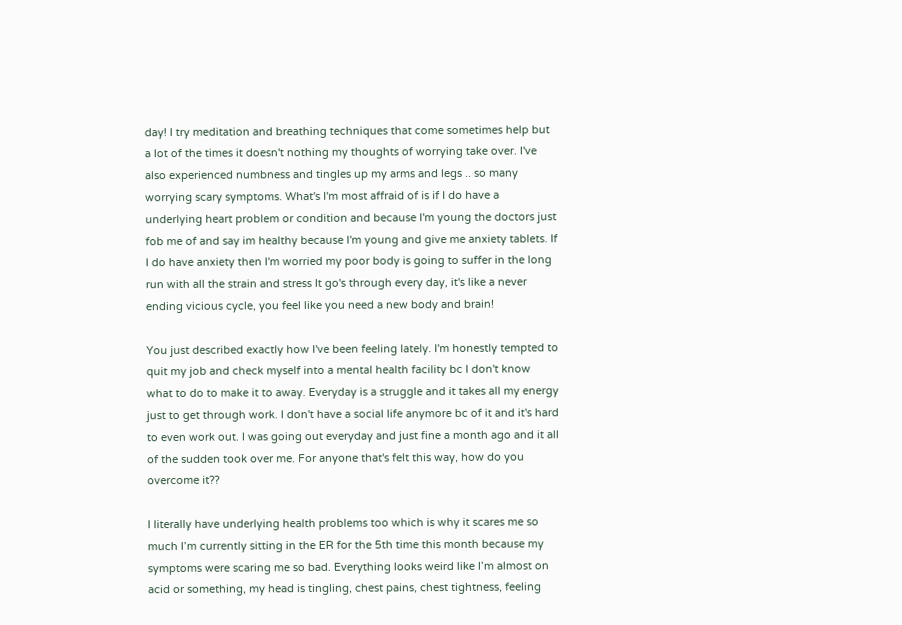day! I try meditation and breathing techniques that come sometimes help but a lot of the times it doesn't nothing my thoughts of worrying take over. I've also experienced numbness and tingles up my arms and legs .. so many worrying scary symptoms. What's I'm most affraid of is if I do have a underlying heart problem or condition and because I'm young the doctors just fob me of and say im healthy because I'm young and give me anxiety tablets. If I do have anxiety then I'm worried my poor body is going to suffer in the long run with all the strain and stress It go's through every day, it's like a never ending vicious cycle, you feel like you need a new body and brain!

You just described exactly how I've been feeling lately. I'm honestly tempted to quit my job and check myself into a mental health facility bc I don't know what to do to make it to away. Everyday is a struggle and it takes all my energy just to get through work. I don't have a social life anymore bc of it and it's hard to even work out. I was going out everyday and just fine a month ago and it all of the sudden took over me. For anyone that's felt this way, how do you overcome it??

I literally have underlying health problems too which is why it scares me so much I’m currently sitting in the ER for the 5th time this month because my symptoms were scaring me so bad. Everything looks weird like I’m almost on acid or something, my head is tingling, chest pains, chest tightness, feeling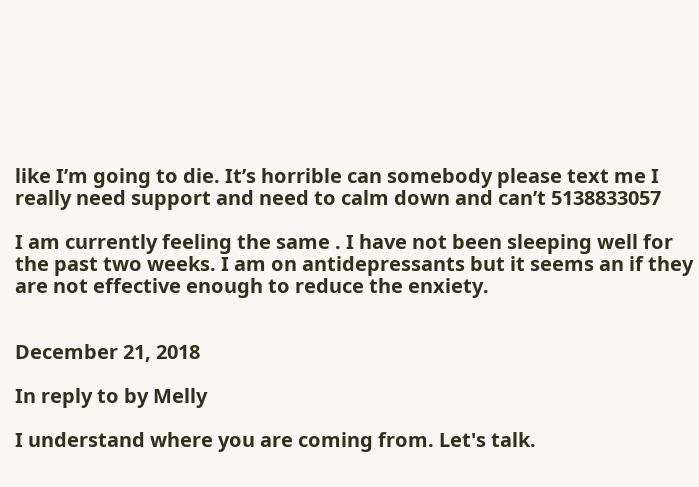like I’m going to die. It’s horrible can somebody please text me I really need support and need to calm down and can’t 5138833057

I am currently feeling the same . I have not been sleeping well for the past two weeks. I am on antidepressants but it seems an if they are not effective enough to reduce the enxiety.


December 21, 2018

In reply to by Melly

I understand where you are coming from. Let's talk.